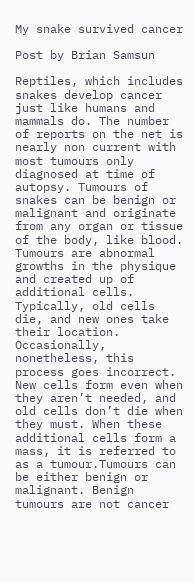My snake survived cancer

Post by Brian Samsun

Reptiles, which includes snakes develop cancer just like humans and mammals do. The number of reports on the net is nearly non current with most tumours only diagnosed at time of autopsy. Tumours of snakes can be benign or malignant and originate from any organ or tissue of the body, like blood. Tumours are abnormal growths in the physique and created up of additional cells. Typically, old cells die, and new ones take their location. Occasionally, nonetheless, this process goes incorrect. New cells form even when they aren’t needed, and old cells don’t die when they must. When these additional cells form a mass, it is referred to as a tumour.Tumours can be either benign or malignant. Benign tumours are not cancer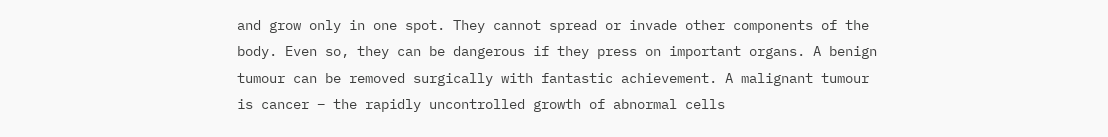and grow only in one spot. They cannot spread or invade other components of the body. Even so, they can be dangerous if they press on important organs. A benign tumour can be removed surgically with fantastic achievement. A malignant tumour is cancer – the rapidly uncontrolled growth of abnormal cells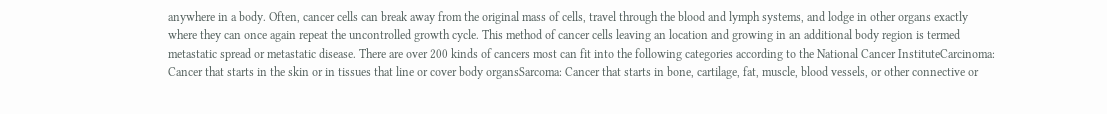anywhere in a body. Often, cancer cells can break away from the original mass of cells, travel through the blood and lymph systems, and lodge in other organs exactly where they can once again repeat the uncontrolled growth cycle. This method of cancer cells leaving an location and growing in an additional body region is termed metastatic spread or metastatic disease. There are over 200 kinds of cancers most can fit into the following categories according to the National Cancer InstituteCarcinoma: Cancer that starts in the skin or in tissues that line or cover body organsSarcoma: Cancer that starts in bone, cartilage, fat, muscle, blood vessels, or other connective or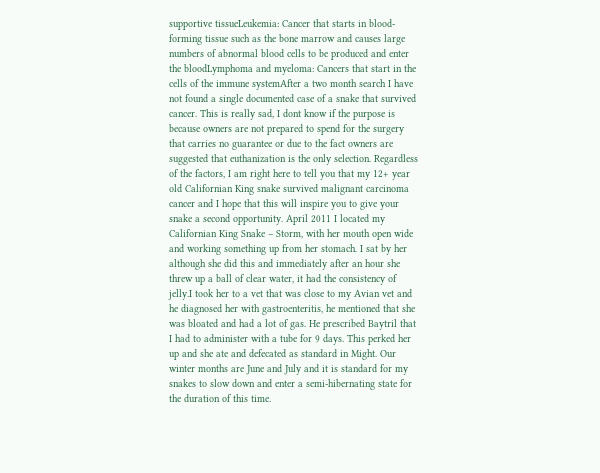supportive tissueLeukemia: Cancer that starts in blood-forming tissue such as the bone marrow and causes large numbers of abnormal blood cells to be produced and enter the bloodLymphoma and myeloma: Cancers that start in the cells of the immune systemAfter a two month search I have not found a single documented case of a snake that survived cancer. This is really sad, I dont know if the purpose is because owners are not prepared to spend for the surgery that carries no guarantee or due to the fact owners are suggested that euthanization is the only selection. Regardless of the factors, I am right here to tell you that my 12+ year old Californian King snake survived malignant carcinoma cancer and I hope that this will inspire you to give your snake a second opportunity. April 2011 I located my Californian King Snake – Storm, with her mouth open wide and working something up from her stomach. I sat by her although she did this and immediately after an hour she threw up a ball of clear water, it had the consistency of jelly.I took her to a vet that was close to my Avian vet and he diagnosed her with gastroenteritis, he mentioned that she was bloated and had a lot of gas. He prescribed Baytril that I had to administer with a tube for 9 days. This perked her up and she ate and defecated as standard in Might. Our winter months are June and July and it is standard for my snakes to slow down and enter a semi-hibernating state for the duration of this time.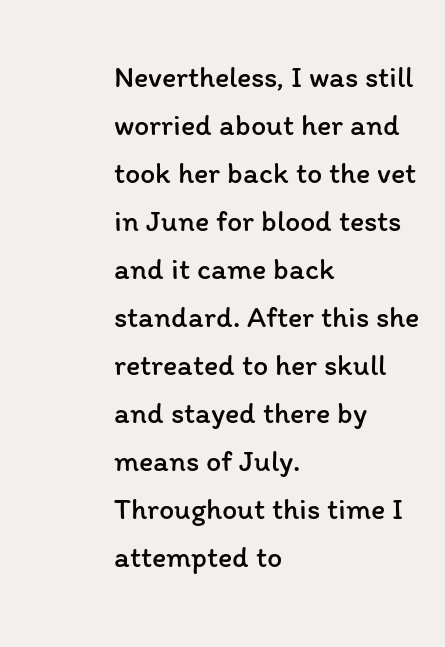Nevertheless, I was still worried about her and took her back to the vet in June for blood tests and it came back standard. After this she retreated to her skull and stayed there by means of July. Throughout this time I attempted to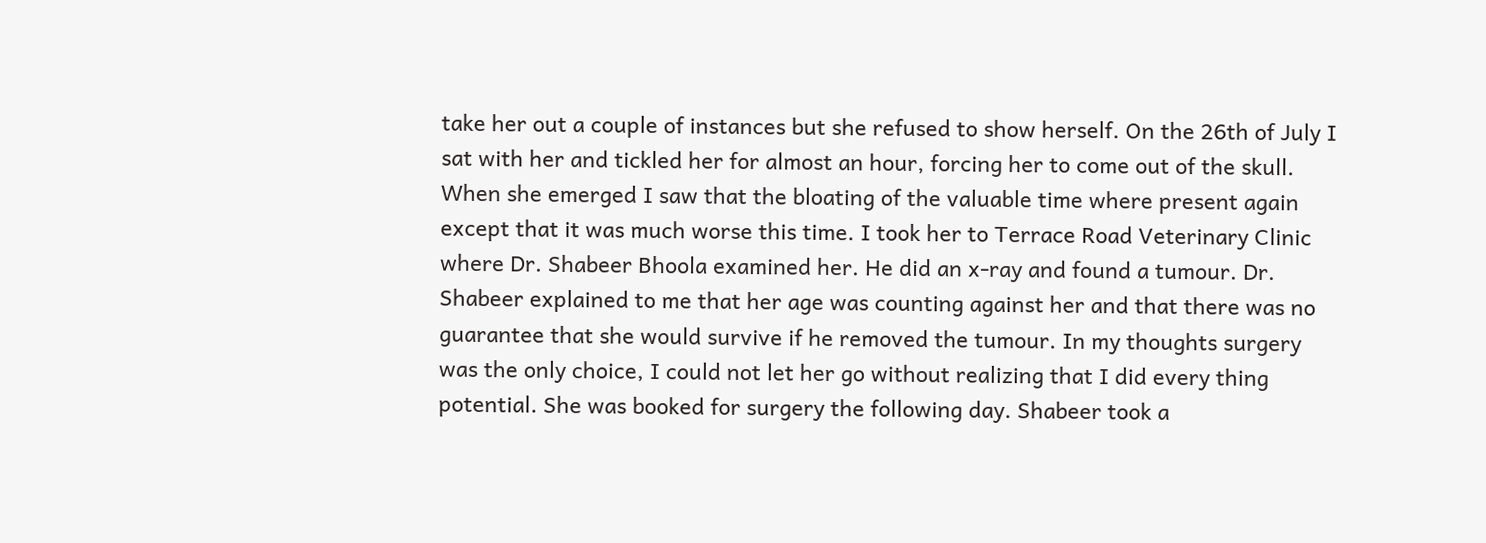take her out a couple of instances but she refused to show herself. On the 26th of July I sat with her and tickled her for almost an hour, forcing her to come out of the skull. When she emerged I saw that the bloating of the valuable time where present again except that it was much worse this time. I took her to Terrace Road Veterinary Clinic where Dr. Shabeer Bhoola examined her. He did an x-ray and found a tumour. Dr. Shabeer explained to me that her age was counting against her and that there was no guarantee that she would survive if he removed the tumour. In my thoughts surgery was the only choice, I could not let her go without realizing that I did every thing potential. She was booked for surgery the following day. Shabeer took a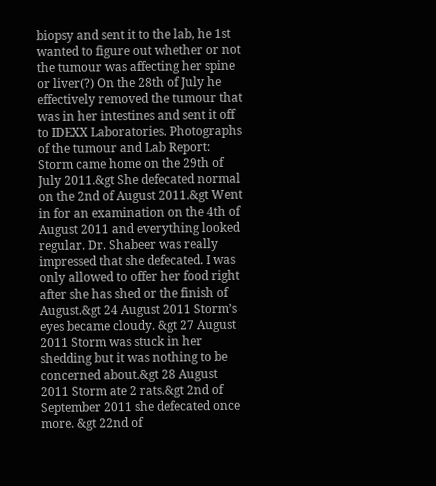biopsy and sent it to the lab, he 1st wanted to figure out whether or not the tumour was affecting her spine or liver(?) On the 28th of July he effectively removed the tumour that was in her intestines and sent it off to IDEXX Laboratories. Photographs of the tumour and Lab Report: Storm came home on the 29th of July 2011.&gt She defecated normal on the 2nd of August 2011.&gt Went in for an examination on the 4th of August 2011 and everything looked regular. Dr. Shabeer was really impressed that she defecated. I was only allowed to offer her food right after she has shed or the finish of August.&gt 24 August 2011 Storm’s eyes became cloudy. &gt 27 August 2011 Storm was stuck in her shedding but it was nothing to be concerned about.&gt 28 August 2011 Storm ate 2 rats.&gt 2nd of September 2011 she defecated once more. &gt 22nd of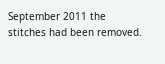September 2011 the stitches had been removed.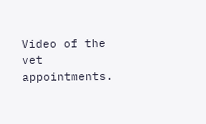Video of the vet appointments.